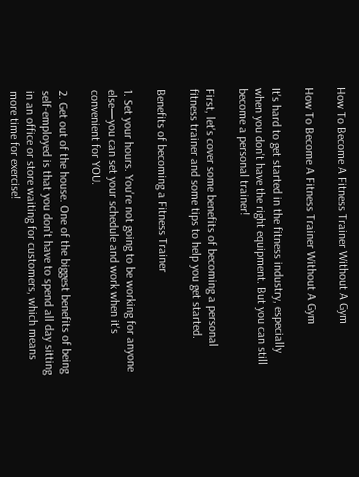How To Become A Fitness Trainer Without A Gym

How To Become A Fitness Trainer Without A Gym

It's hard to get started in the fitness industry, especially when you don't have the right equipment. But you can still become a personal trainer!

First, let's cover some benefits of becoming a personal fitness trainer and some tips to help you get started.

Benefits of becoming a Fitness Trainer

1. Set your hours. You're not going to be working for anyone else—you can set your schedule and work when it's convenient for YOU.

2. Get out of the house. One of the biggest benefits of being self-employed is that you don't have to spend all day sitting in an office or store waiting for customers, which means more time for exercise!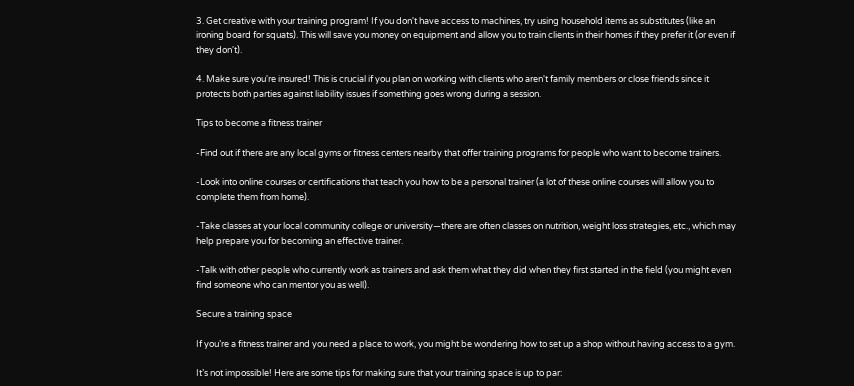3. Get creative with your training program! If you don't have access to machines, try using household items as substitutes (like an ironing board for squats). This will save you money on equipment and allow you to train clients in their homes if they prefer it (or even if they don't).

4. Make sure you're insured! This is crucial if you plan on working with clients who aren't family members or close friends since it protects both parties against liability issues if something goes wrong during a session.

Tips to become a fitness trainer

-Find out if there are any local gyms or fitness centers nearby that offer training programs for people who want to become trainers.

-Look into online courses or certifications that teach you how to be a personal trainer (a lot of these online courses will allow you to complete them from home).

-Take classes at your local community college or university—there are often classes on nutrition, weight loss strategies, etc., which may help prepare you for becoming an effective trainer.

-Talk with other people who currently work as trainers and ask them what they did when they first started in the field (you might even find someone who can mentor you as well).

Secure a training space

If you’re a fitness trainer and you need a place to work, you might be wondering how to set up a shop without having access to a gym.

It’s not impossible! Here are some tips for making sure that your training space is up to par: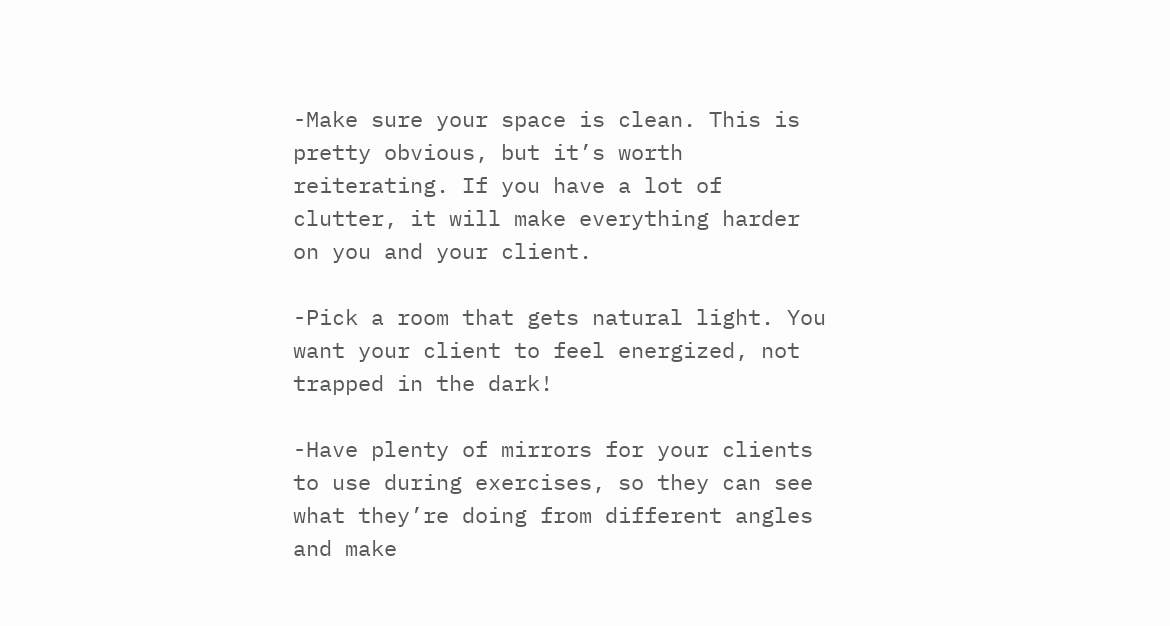-Make sure your space is clean. This is pretty obvious, but it’s worth reiterating. If you have a lot of clutter, it will make everything harder on you and your client.

-Pick a room that gets natural light. You want your client to feel energized, not trapped in the dark!

-Have plenty of mirrors for your clients to use during exercises, so they can see what they’re doing from different angles and make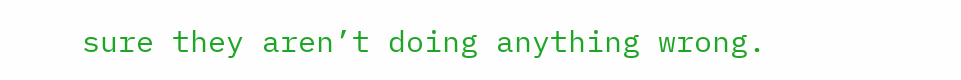sure they aren’t doing anything wrong.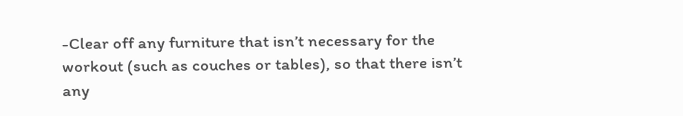-Clear off any furniture that isn’t necessary for the workout (such as couches or tables), so that there isn’t any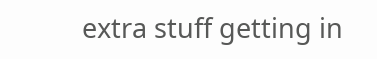extra stuff getting in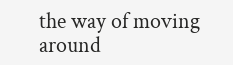the way of moving around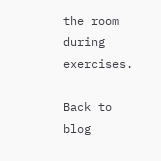the room during exercises.

Back to blog